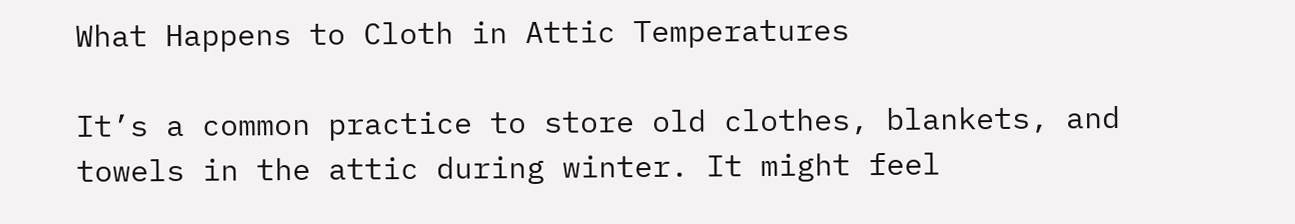What Happens to Cloth in Attic Temperatures

It’s a common practice to store old clothes, blankets, and towels in the attic during winter. It might feel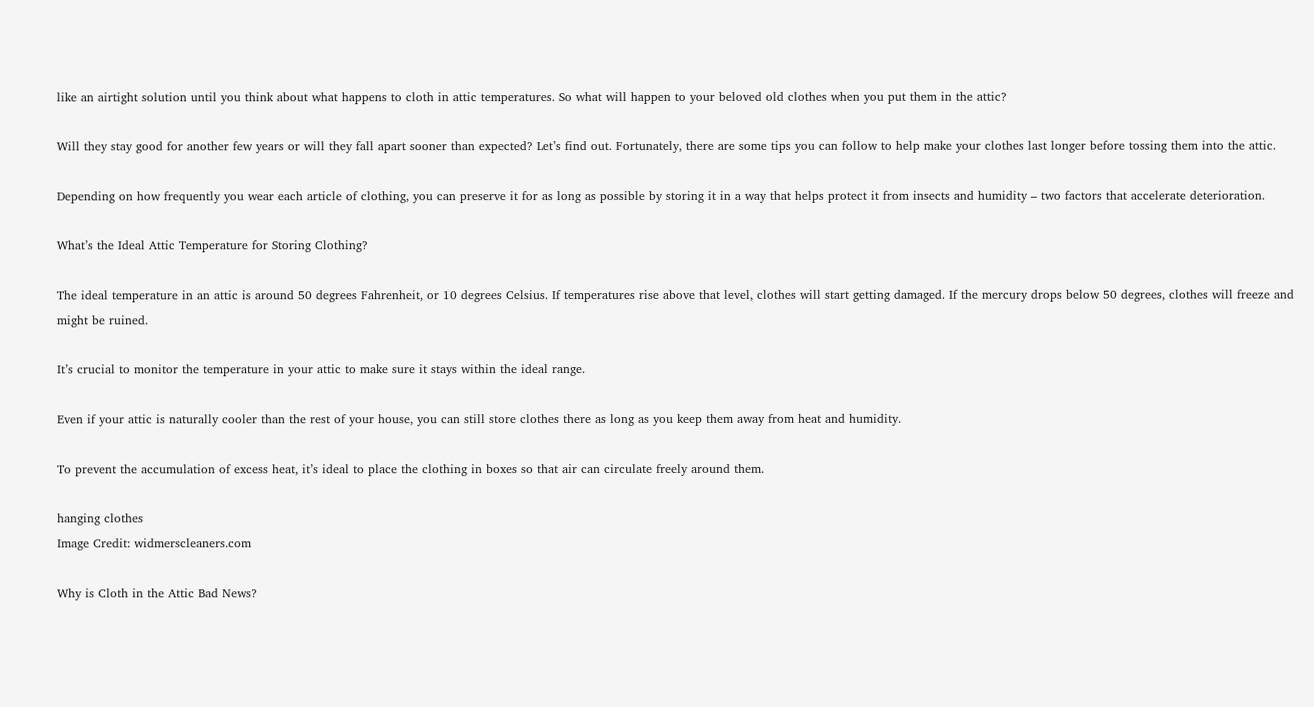like an airtight solution until you think about what happens to cloth in attic temperatures. So what will happen to your beloved old clothes when you put them in the attic?

Will they stay good for another few years or will they fall apart sooner than expected? Let’s find out. Fortunately, there are some tips you can follow to help make your clothes last longer before tossing them into the attic.

Depending on how frequently you wear each article of clothing, you can preserve it for as long as possible by storing it in a way that helps protect it from insects and humidity – two factors that accelerate deterioration.

What’s the Ideal Attic Temperature for Storing Clothing?

The ideal temperature in an attic is around 50 degrees Fahrenheit, or 10 degrees Celsius. If temperatures rise above that level, clothes will start getting damaged. If the mercury drops below 50 degrees, clothes will freeze and might be ruined.

It’s crucial to monitor the temperature in your attic to make sure it stays within the ideal range.

Even if your attic is naturally cooler than the rest of your house, you can still store clothes there as long as you keep them away from heat and humidity.

To prevent the accumulation of excess heat, it’s ideal to place the clothing in boxes so that air can circulate freely around them.

hanging clothes
Image Credit: widmerscleaners.com

Why is Cloth in the Attic Bad News?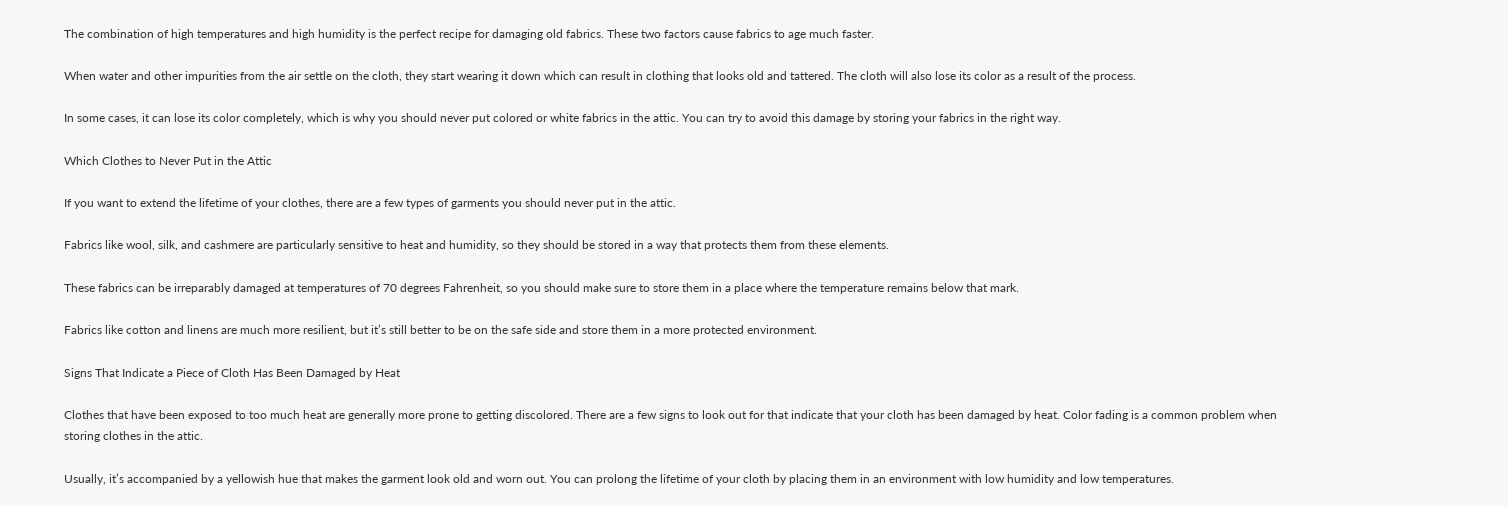The combination of high temperatures and high humidity is the perfect recipe for damaging old fabrics. These two factors cause fabrics to age much faster.

When water and other impurities from the air settle on the cloth, they start wearing it down which can result in clothing that looks old and tattered. The cloth will also lose its color as a result of the process.

In some cases, it can lose its color completely, which is why you should never put colored or white fabrics in the attic. You can try to avoid this damage by storing your fabrics in the right way.

Which Clothes to Never Put in the Attic

If you want to extend the lifetime of your clothes, there are a few types of garments you should never put in the attic.

Fabrics like wool, silk, and cashmere are particularly sensitive to heat and humidity, so they should be stored in a way that protects them from these elements.

These fabrics can be irreparably damaged at temperatures of 70 degrees Fahrenheit, so you should make sure to store them in a place where the temperature remains below that mark.

Fabrics like cotton and linens are much more resilient, but it’s still better to be on the safe side and store them in a more protected environment.

Signs That Indicate a Piece of Cloth Has Been Damaged by Heat

Clothes that have been exposed to too much heat are generally more prone to getting discolored. There are a few signs to look out for that indicate that your cloth has been damaged by heat. Color fading is a common problem when storing clothes in the attic.

Usually, it’s accompanied by a yellowish hue that makes the garment look old and worn out. You can prolong the lifetime of your cloth by placing them in an environment with low humidity and low temperatures.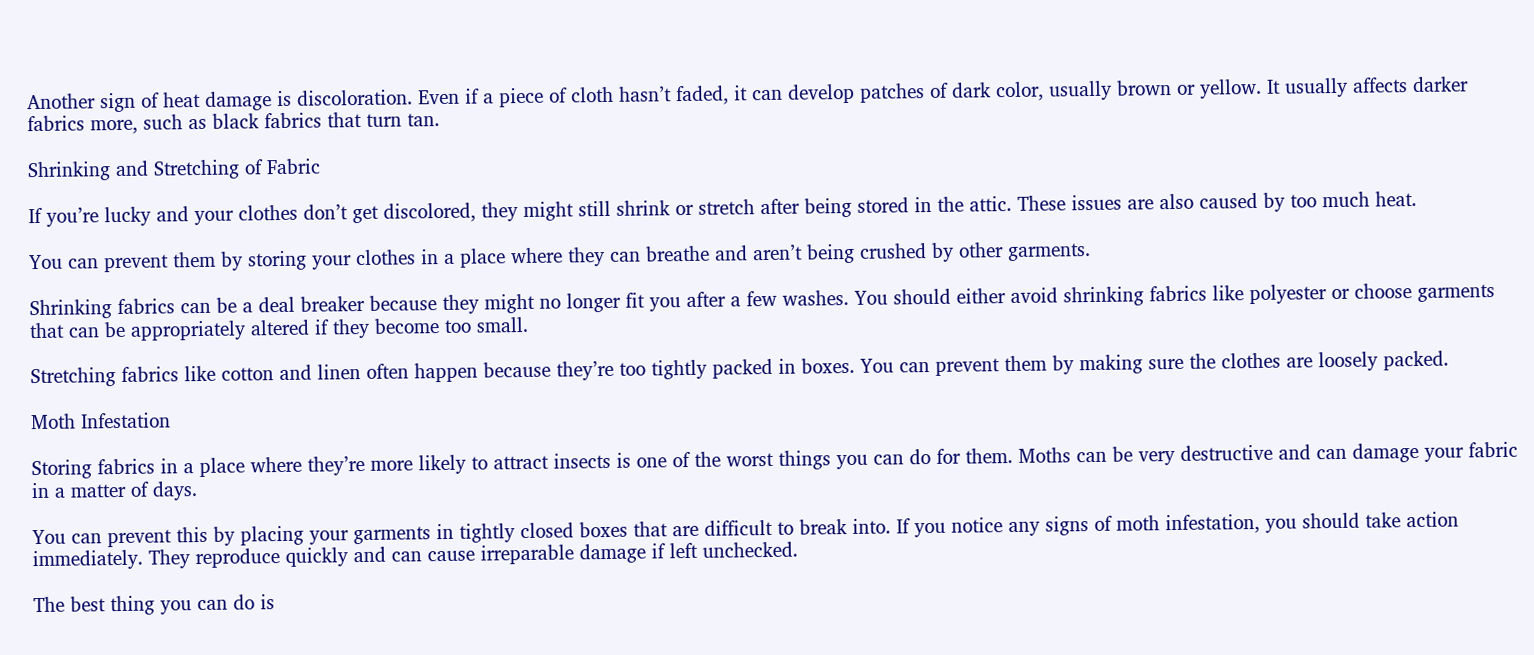Another sign of heat damage is discoloration. Even if a piece of cloth hasn’t faded, it can develop patches of dark color, usually brown or yellow. It usually affects darker fabrics more, such as black fabrics that turn tan.

Shrinking and Stretching of Fabric

If you’re lucky and your clothes don’t get discolored, they might still shrink or stretch after being stored in the attic. These issues are also caused by too much heat.

You can prevent them by storing your clothes in a place where they can breathe and aren’t being crushed by other garments.

Shrinking fabrics can be a deal breaker because they might no longer fit you after a few washes. You should either avoid shrinking fabrics like polyester or choose garments that can be appropriately altered if they become too small.

Stretching fabrics like cotton and linen often happen because they’re too tightly packed in boxes. You can prevent them by making sure the clothes are loosely packed.

Moth Infestation

Storing fabrics in a place where they’re more likely to attract insects is one of the worst things you can do for them. Moths can be very destructive and can damage your fabric in a matter of days.

You can prevent this by placing your garments in tightly closed boxes that are difficult to break into. If you notice any signs of moth infestation, you should take action immediately. They reproduce quickly and can cause irreparable damage if left unchecked.

The best thing you can do is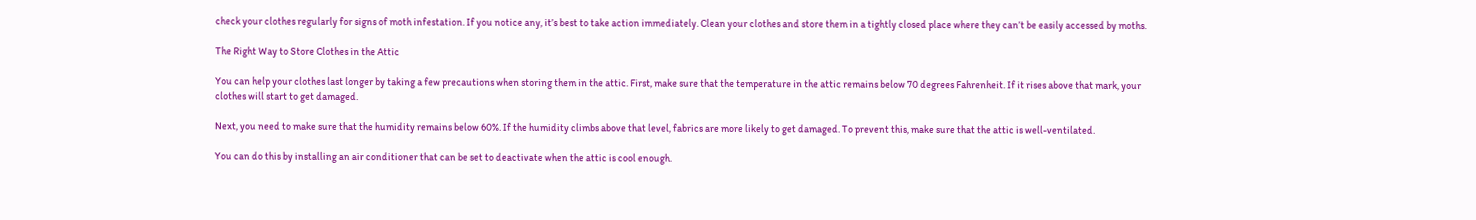check your clothes regularly for signs of moth infestation. If you notice any, it’s best to take action immediately. Clean your clothes and store them in a tightly closed place where they can’t be easily accessed by moths.

The Right Way to Store Clothes in the Attic

You can help your clothes last longer by taking a few precautions when storing them in the attic. First, make sure that the temperature in the attic remains below 70 degrees Fahrenheit. If it rises above that mark, your clothes will start to get damaged.

Next, you need to make sure that the humidity remains below 60%. If the humidity climbs above that level, fabrics are more likely to get damaged. To prevent this, make sure that the attic is well-ventilated.

You can do this by installing an air conditioner that can be set to deactivate when the attic is cool enough.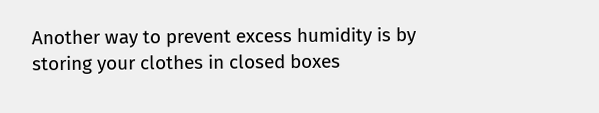Another way to prevent excess humidity is by storing your clothes in closed boxes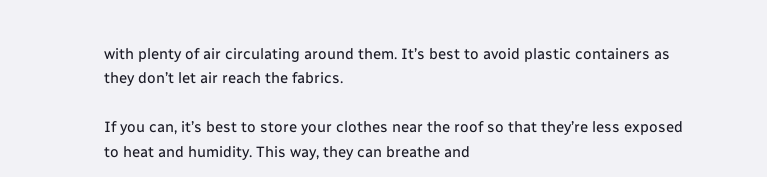with plenty of air circulating around them. It’s best to avoid plastic containers as they don’t let air reach the fabrics.

If you can, it’s best to store your clothes near the roof so that they’re less exposed to heat and humidity. This way, they can breathe and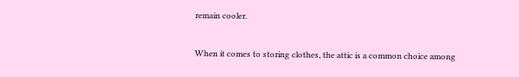remain cooler.


When it comes to storing clothes, the attic is a common choice among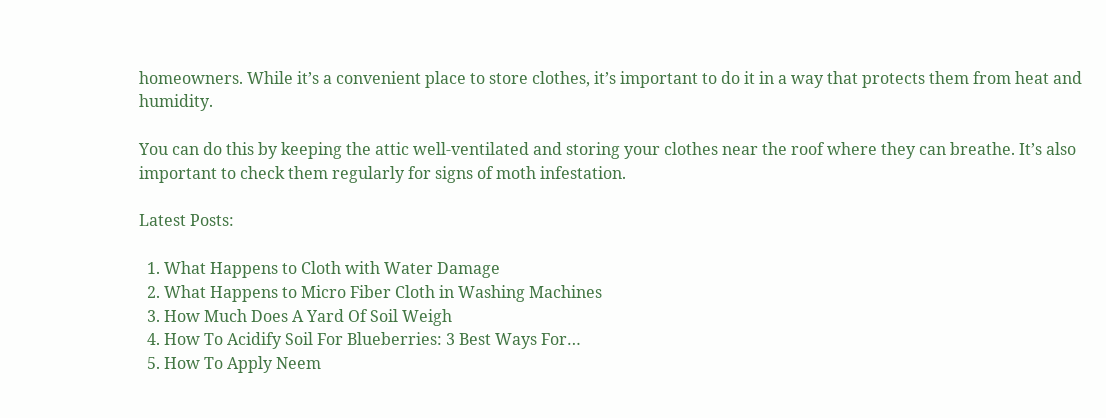homeowners. While it’s a convenient place to store clothes, it’s important to do it in a way that protects them from heat and humidity.

You can do this by keeping the attic well-ventilated and storing your clothes near the roof where they can breathe. It’s also important to check them regularly for signs of moth infestation.

Latest Posts:

  1. What Happens to Cloth with Water Damage
  2. What Happens to Micro Fiber Cloth in Washing Machines
  3. How Much Does A Yard Of Soil Weigh
  4. How To Acidify Soil For Blueberries: 3 Best Ways For…
  5. How To Apply Neem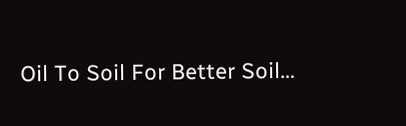Oil To Soil For Better Soil…